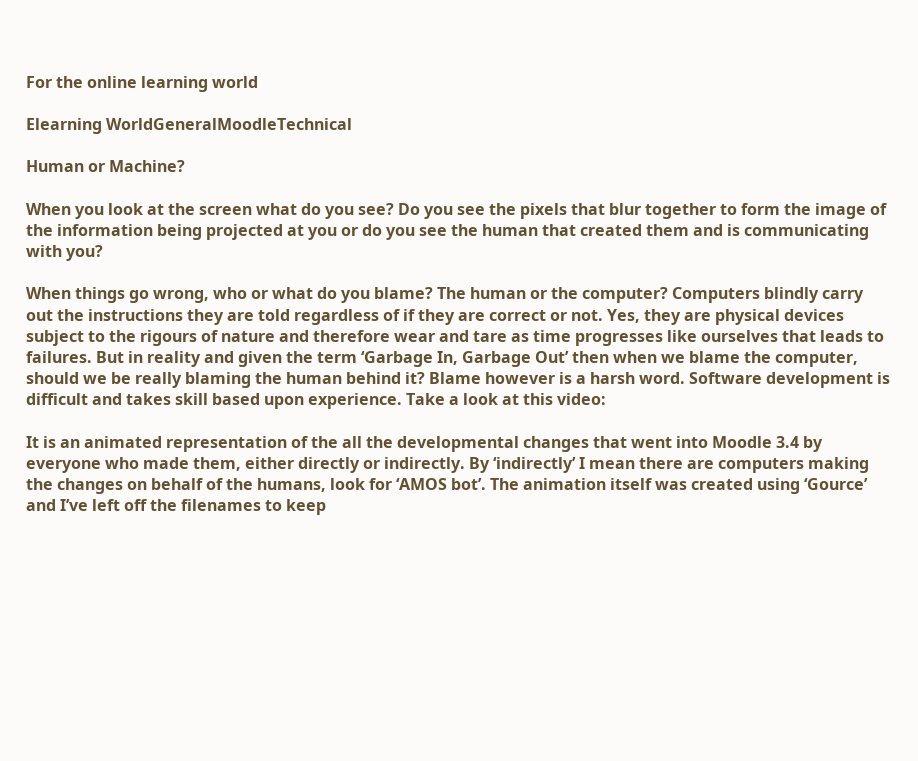For the online learning world

Elearning WorldGeneralMoodleTechnical

Human or Machine?

When you look at the screen what do you see? Do you see the pixels that blur together to form the image of the information being projected at you or do you see the human that created them and is communicating with you?

When things go wrong, who or what do you blame? The human or the computer? Computers blindly carry out the instructions they are told regardless of if they are correct or not. Yes, they are physical devices subject to the rigours of nature and therefore wear and tare as time progresses like ourselves that leads to failures. But in reality and given the term ‘Garbage In, Garbage Out’ then when we blame the computer, should we be really blaming the human behind it? Blame however is a harsh word. Software development is difficult and takes skill based upon experience. Take a look at this video:

It is an animated representation of the all the developmental changes that went into Moodle 3.4 by everyone who made them, either directly or indirectly. By ‘indirectly’ I mean there are computers making the changes on behalf of the humans, look for ‘AMOS bot’. The animation itself was created using ‘Gource’ and I’ve left off the filenames to keep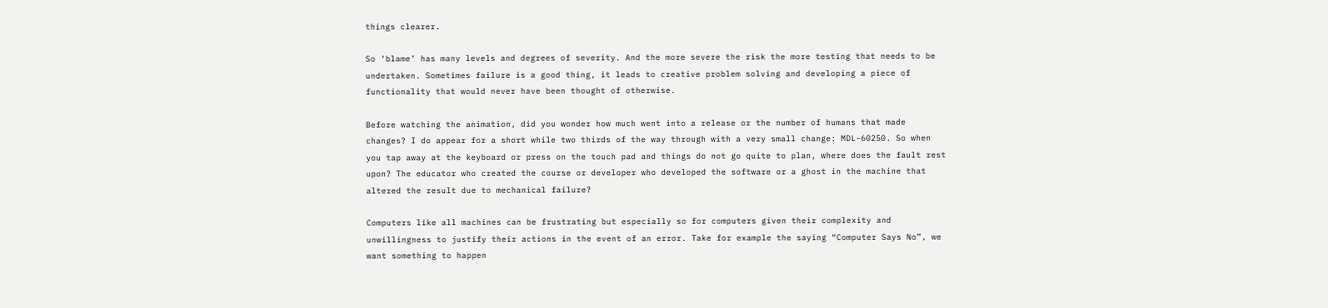things clearer.

So ‘blame’ has many levels and degrees of severity. And the more severe the risk the more testing that needs to be undertaken. Sometimes failure is a good thing, it leads to creative problem solving and developing a piece of functionality that would never have been thought of otherwise.

Before watching the animation, did you wonder how much went into a release or the number of humans that made changes? I do appear for a short while two thirds of the way through with a very small change: MDL-60250. So when you tap away at the keyboard or press on the touch pad and things do not go quite to plan, where does the fault rest upon? The educator who created the course or developer who developed the software or a ghost in the machine that altered the result due to mechanical failure?

Computers like all machines can be frustrating but especially so for computers given their complexity and unwillingness to justify their actions in the event of an error. Take for example the saying “Computer Says No”, we want something to happen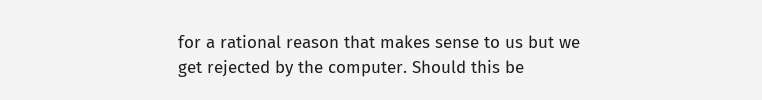for a rational reason that makes sense to us but we get rejected by the computer. Should this be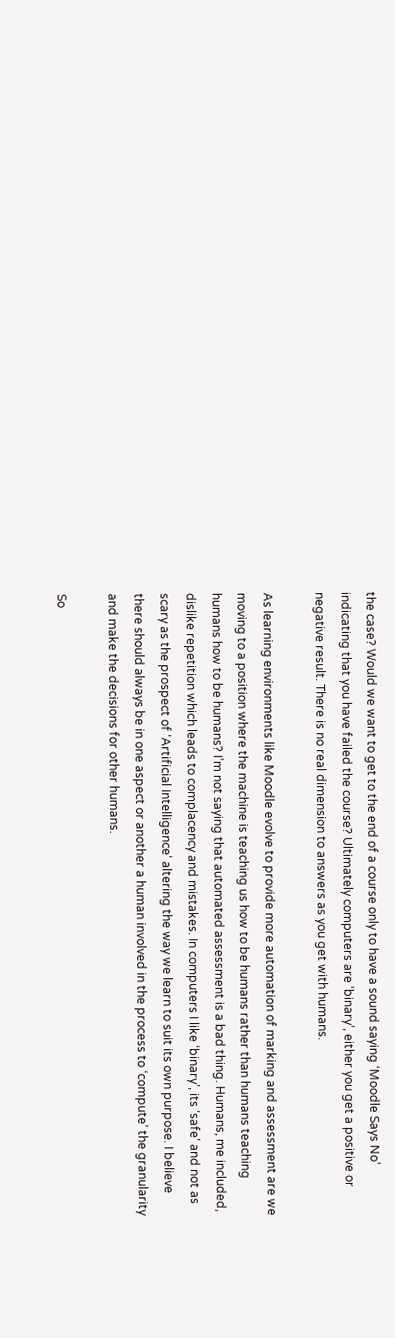the case? Would we want to get to the end of a course only to have a sound saying ‘Moodle Says No’ indicating that you have failed the course? Ultimately computers are ‘binary’, either you get a positive or negative result. There is no real dimension to answers as you get with humans.

As learning environments like Moodle evolve to provide more automation of marking and assessment are we moving to a position where the machine is teaching us how to be humans rather than humans teaching humans how to be humans? I’m not saying that automated assessment is a bad thing. Humans, me included, dislike repetition which leads to complacency and mistakes. In computers I like ‘binary’, its ‘safe’ and not as scary as the prospect of ‘Artificial Intelligence‘ altering the way we learn to suit its own purpose. I believe there should always be in one aspect or another a human involved in the process to ‘compute’ the granularity and make the decisions for other humans.

So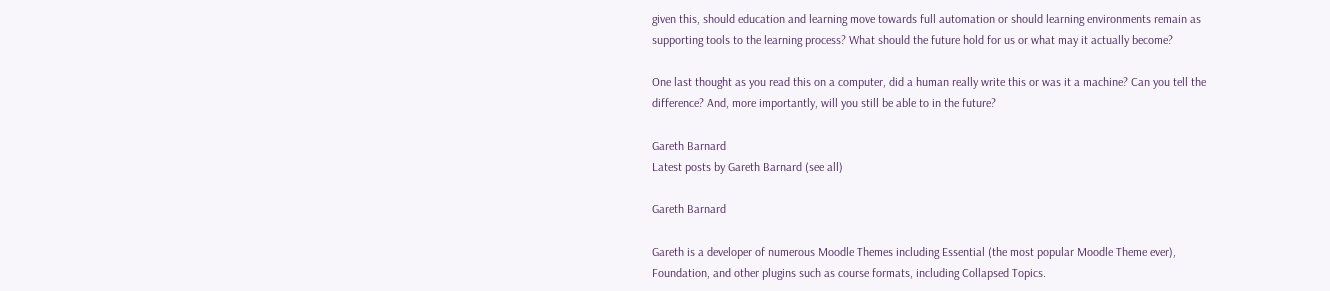given this, should education and learning move towards full automation or should learning environments remain as supporting tools to the learning process? What should the future hold for us or what may it actually become?

One last thought as you read this on a computer, did a human really write this or was it a machine? Can you tell the difference? And, more importantly, will you still be able to in the future?

Gareth Barnard
Latest posts by Gareth Barnard (see all)

Gareth Barnard

Gareth is a developer of numerous Moodle Themes including Essential (the most popular Moodle Theme ever), Foundation, and other plugins such as course formats, including Collapsed Topics.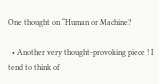One thought on “Human or Machine?

  • Another very thought-provoking piece ! I tend to think of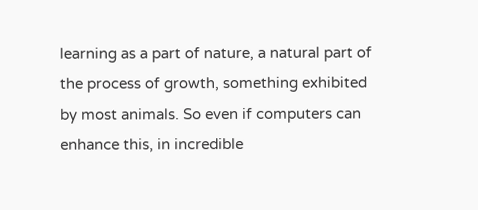learning as a part of nature, a natural part of the process of growth, something exhibited by most animals. So even if computers can enhance this, in incredible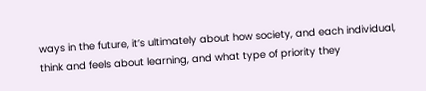ways in the future, it’s ultimately about how society, and each individual, think and feels about learning, and what type of priority they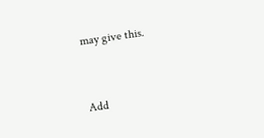may give this.


Add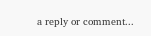a reply or comment...